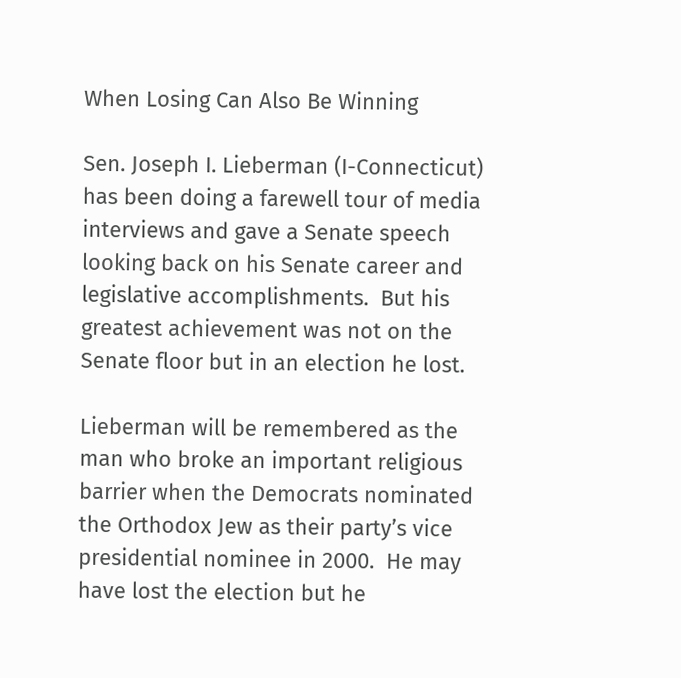When Losing Can Also Be Winning

Sen. Joseph I. Lieberman (I-Connecticut) has been doing a farewell tour of media interviews and gave a Senate speech looking back on his Senate career and legislative accomplishments.  But his greatest achievement was not on the Senate floor but in an election he lost.

Lieberman will be remembered as the man who broke an important religious barrier when the Democrats nominated the Orthodox Jew as their party’s vice presidential nominee in 2000.  He may have lost the election but he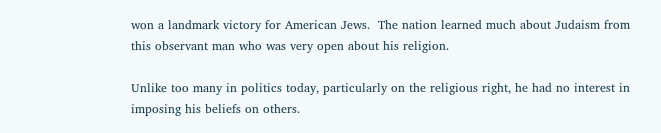won a landmark victory for American Jews.  The nation learned much about Judaism from this observant man who was very open about his religion.

Unlike too many in politics today, particularly on the religious right, he had no interest in imposing his beliefs on others.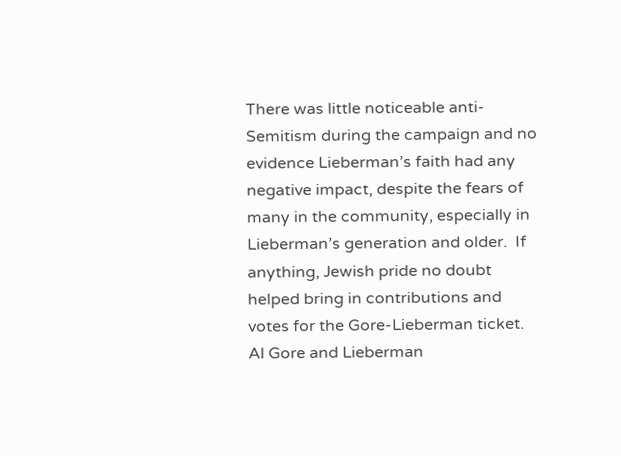There was little noticeable anti-Semitism during the campaign and no evidence Lieberman’s faith had any negative impact, despite the fears of many in the community, especially in Lieberman’s generation and older.  If anything, Jewish pride no doubt helped bring in contributions and votes for the Gore-Lieberman ticket. Al Gore and Lieberman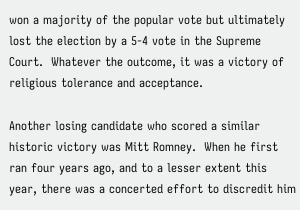won a majority of the popular vote but ultimately lost the election by a 5-4 vote in the Supreme Court.  Whatever the outcome, it was a victory of religious tolerance and acceptance.

Another losing candidate who scored a similar historic victory was Mitt Romney.  When he first ran four years ago, and to a lesser extent this year, there was a concerted effort to discredit him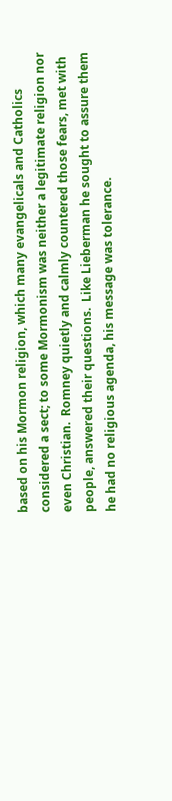based on his Mormon religion, which many evangelicals and Catholics considered a sect; to some Mormonism was neither a legitimate religion nor even Christian.  Romney quietly and calmly countered those fears, met with people, answered their questions.  Like Lieberman he sought to assure them he had no religious agenda, his message was tolerance.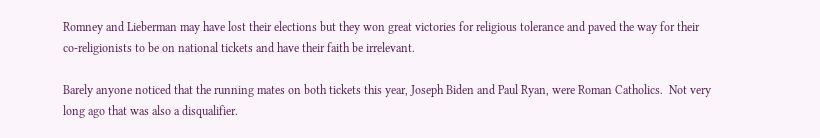Romney and Lieberman may have lost their elections but they won great victories for religious tolerance and paved the way for their co-religionists to be on national tickets and have their faith be irrelevant.

Barely anyone noticed that the running mates on both tickets this year, Joseph Biden and Paul Ryan, were Roman Catholics.  Not very long ago that was also a disqualifier.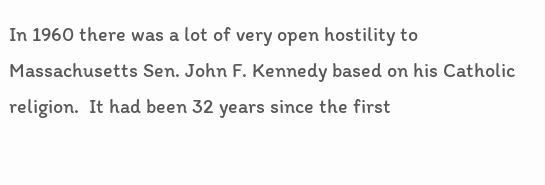In 1960 there was a lot of very open hostility to Massachusetts Sen. John F. Kennedy based on his Catholic religion.  It had been 32 years since the first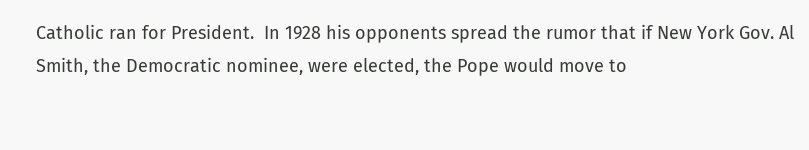Catholic ran for President.  In 1928 his opponents spread the rumor that if New York Gov. Al Smith, the Democratic nominee, were elected, the Pope would move to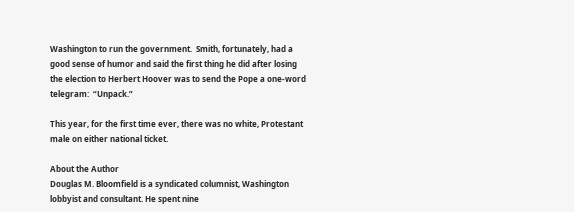Washington to run the government.  Smith, fortunately, had a good sense of humor and said the first thing he did after losing the election to Herbert Hoover was to send the Pope a one-word telegram:  “Unpack.”

This year, for the first time ever, there was no white, Protestant male on either national ticket.

About the Author
Douglas M. Bloomfield is a syndicated columnist, Washington lobbyist and consultant. He spent nine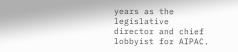years as the legislative director and chief lobbyist for AIPAC.